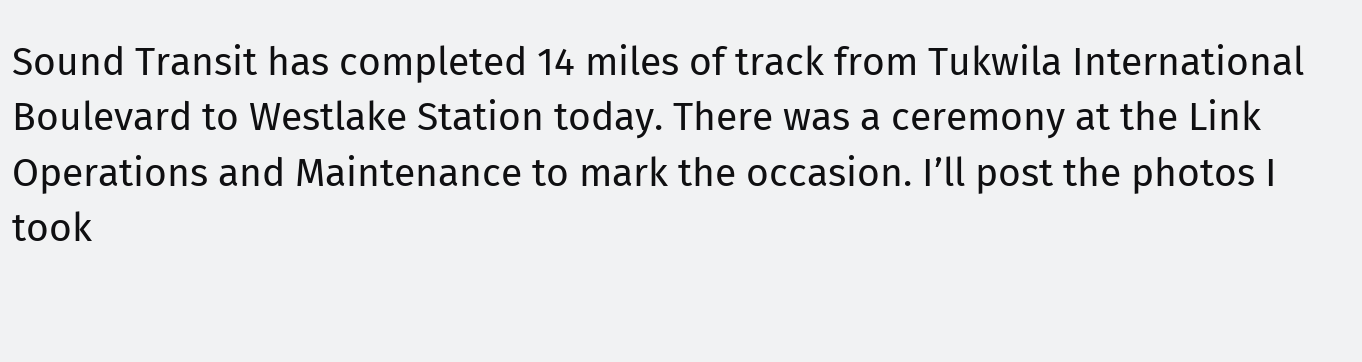Sound Transit has completed 14 miles of track from Tukwila International Boulevard to Westlake Station today. There was a ceremony at the Link Operations and Maintenance to mark the occasion. I’ll post the photos I took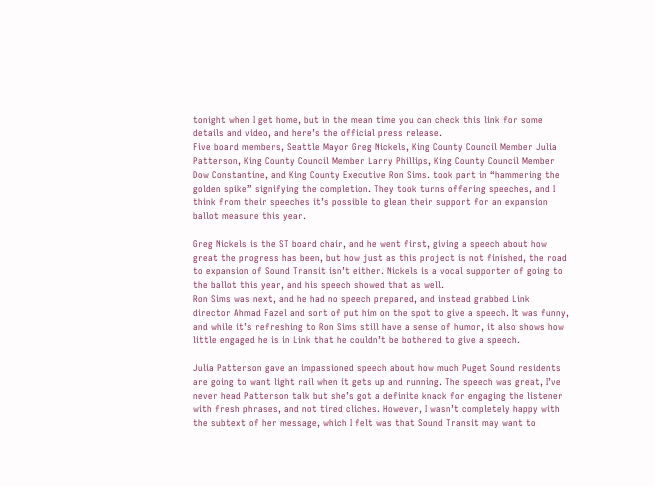tonight when I get home, but in the mean time you can check this link for some details and video, and here’s the official press release.
Five board members, Seattle Mayor Greg Nickels, King County Council Member Julia Patterson, King County Council Member Larry Phillips, King County Council Member Dow Constantine, and King County Executive Ron Sims. took part in “hammering the golden spike” signifying the completion. They took turns offering speeches, and I think from their speeches it’s possible to glean their support for an expansion ballot measure this year.

Greg Nickels is the ST board chair, and he went first, giving a speech about how great the progress has been, but how just as this project is not finished, the road to expansion of Sound Transit isn’t either. Nickels is a vocal supporter of going to the ballot this year, and his speech showed that as well.
Ron Sims was next, and he had no speech prepared, and instead grabbed Link director Ahmad Fazel and sort of put him on the spot to give a speech. It was funny, and while it’s refreshing to Ron Sims still have a sense of humor, it also shows how little engaged he is in Link that he couldn’t be bothered to give a speech.

Julia Patterson gave an impassioned speech about how much Puget Sound residents are going to want light rail when it gets up and running. The speech was great, I’ve never head Patterson talk but she’s got a definite knack for engaging the listener with fresh phrases, and not tired cliches. However, I wasn’t completely happy with the subtext of her message, which I felt was that Sound Transit may want to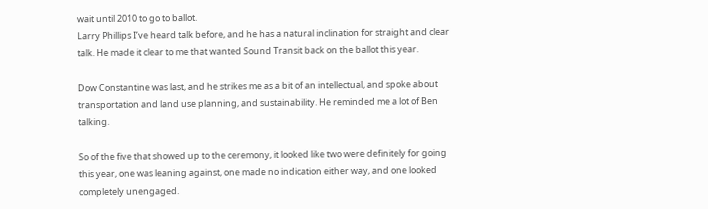wait until 2010 to go to ballot.
Larry Phillips I’ve heard talk before, and he has a natural inclination for straight and clear talk. He made it clear to me that wanted Sound Transit back on the ballot this year.

Dow Constantine was last, and he strikes me as a bit of an intellectual, and spoke about transportation and land use planning, and sustainability. He reminded me a lot of Ben talking.

So of the five that showed up to the ceremony, it looked like two were definitely for going this year, one was leaning against, one made no indication either way, and one looked completely unengaged.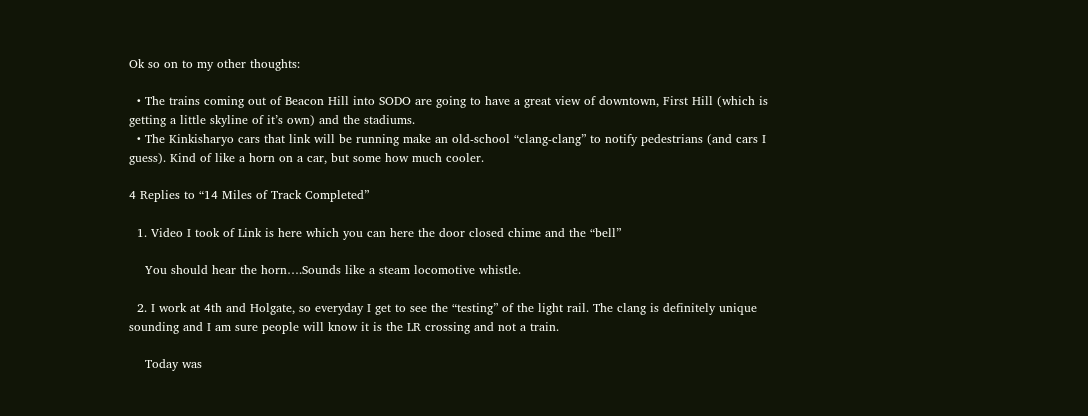Ok so on to my other thoughts:

  • The trains coming out of Beacon Hill into SODO are going to have a great view of downtown, First Hill (which is getting a little skyline of it’s own) and the stadiums.
  • The Kinkisharyo cars that link will be running make an old-school “clang-clang” to notify pedestrians (and cars I guess). Kind of like a horn on a car, but some how much cooler.

4 Replies to “14 Miles of Track Completed”

  1. Video I took of Link is here which you can here the door closed chime and the “bell”

    You should hear the horn….Sounds like a steam locomotive whistle.

  2. I work at 4th and Holgate, so everyday I get to see the “testing” of the light rail. The clang is definitely unique sounding and I am sure people will know it is the LR crossing and not a train.

    Today was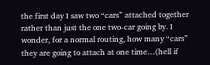the first day I saw two “cars” attached together rather than just the one two-car going by. I wonder, for a normal routing, how many “cars” they are going to attach at one time…(hell if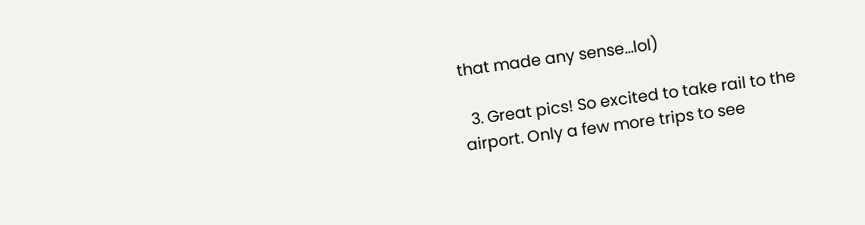that made any sense…lol)

  3. Great pics! So excited to take rail to the airport. Only a few more trips to see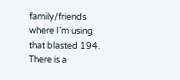family/friends where I’m using that blasted 194. There is a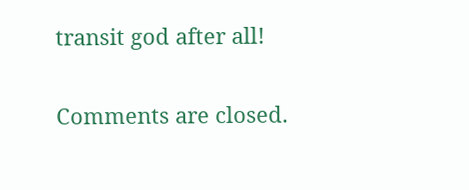transit god after all!

Comments are closed.